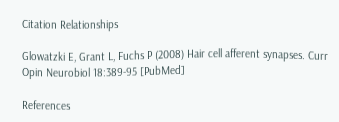Citation Relationships

Glowatzki E, Grant L, Fuchs P (2008) Hair cell afferent synapses. Curr Opin Neurobiol 18:389-95 [PubMed]

References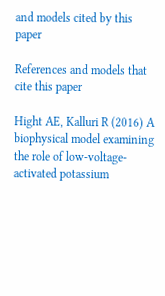and models cited by this paper

References and models that cite this paper

Hight AE, Kalluri R (2016) A biophysical model examining the role of low-voltage-activated potassium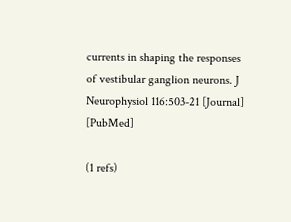currents in shaping the responses of vestibular ganglion neurons. J Neurophysiol 116:503-21 [Journal] [PubMed]

(1 refs)